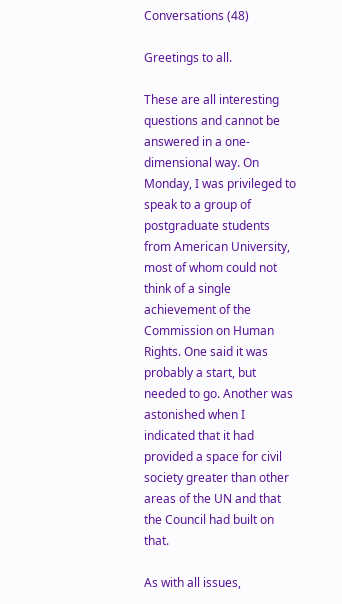Conversations (48)

Greetings to all.

These are all interesting questions and cannot be answered in a one-dimensional way. On Monday, I was privileged to speak to a group of postgraduate students from American University, most of whom could not think of a single achievement of the Commission on Human Rights. One said it was probably a start, but needed to go. Another was astonished when I indicated that it had provided a space for civil society greater than other areas of the UN and that the Council had built on that.

As with all issues,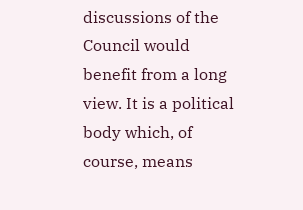discussions of the Council would benefit from a long view. It is a political body which, of course, means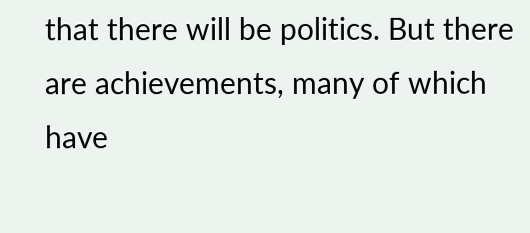that there will be politics. But there are achievements, many of which have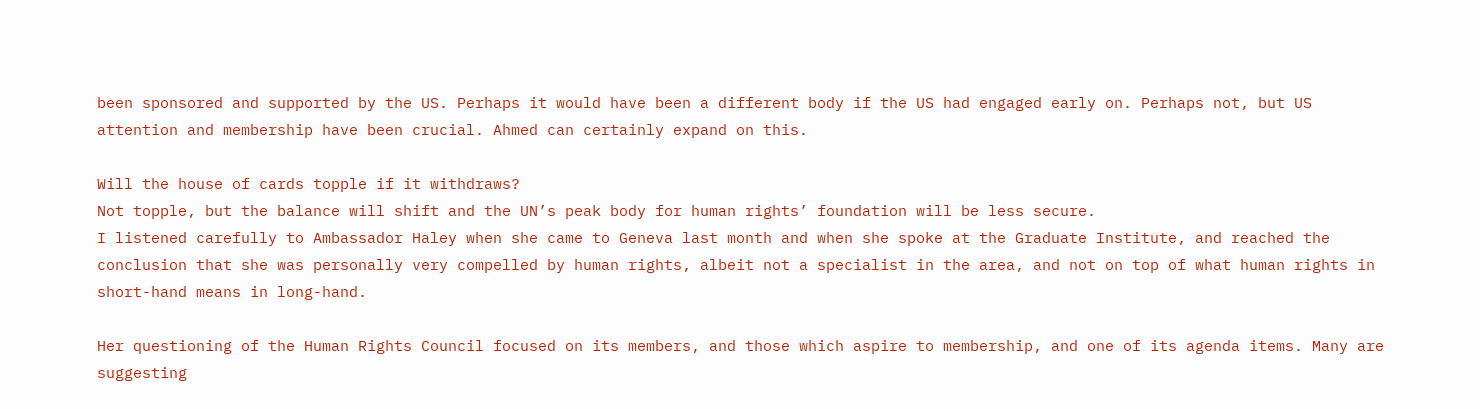been sponsored and supported by the US. Perhaps it would have been a different body if the US had engaged early on. Perhaps not, but US attention and membership have been crucial. Ahmed can certainly expand on this.

Will the house of cards topple if it withdraws?
Not topple, but the balance will shift and the UN’s peak body for human rights’ foundation will be less secure.
I listened carefully to Ambassador Haley when she came to Geneva last month and when she spoke at the Graduate Institute, and reached the conclusion that she was personally very compelled by human rights, albeit not a specialist in the area, and not on top of what human rights in short-hand means in long-hand.

Her questioning of the Human Rights Council focused on its members, and those which aspire to membership, and one of its agenda items. Many are suggesting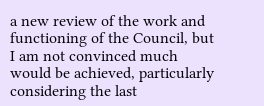a new review of the work and functioning of the Council, but I am not convinced much would be achieved, particularly considering the last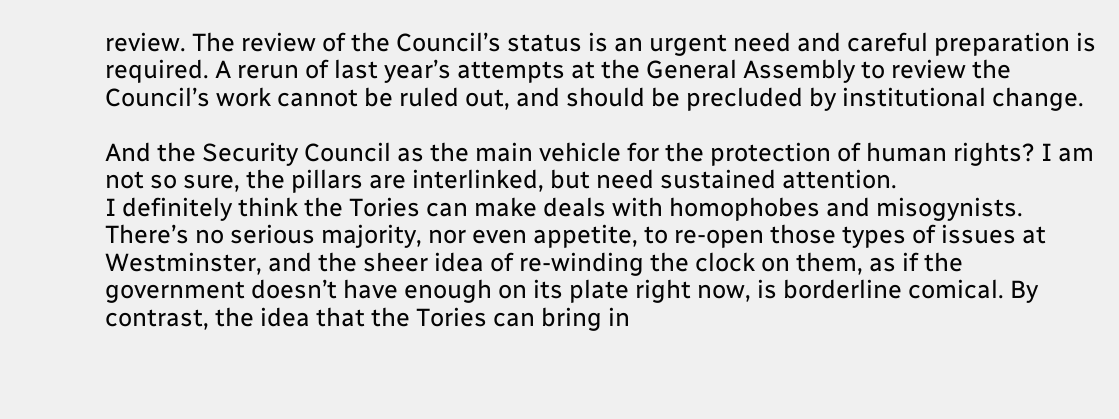review. The review of the Council’s status is an urgent need and careful preparation is required. A rerun of last year’s attempts at the General Assembly to review the Council’s work cannot be ruled out, and should be precluded by institutional change.

And the Security Council as the main vehicle for the protection of human rights? I am not so sure, the pillars are interlinked, but need sustained attention.
I definitely think the Tories can make deals with homophobes and misogynists. There’s no serious majority, nor even appetite, to re-open those types of issues at Westminster, and the sheer idea of re-winding the clock on them, as if the government doesn’t have enough on its plate right now, is borderline comical. By contrast, the idea that the Tories can bring in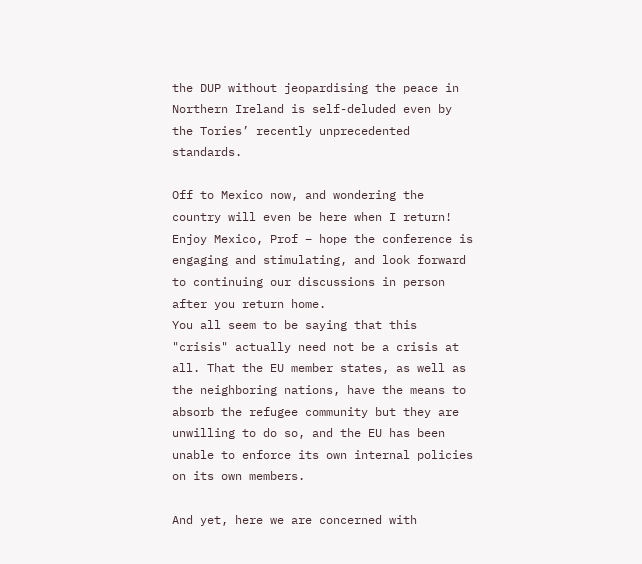the DUP without jeopardising the peace in Northern Ireland is self-deluded even by the Tories’ recently unprecedented standards.

Off to Mexico now, and wondering the country will even be here when I return!
Enjoy Mexico, Prof – hope the conference is engaging and stimulating, and look forward to continuing our discussions in person after you return home.
You all seem to be saying that this "crisis" actually need not be a crisis at all. That the EU member states, as well as the neighboring nations, have the means to absorb the refugee community but they are unwilling to do so, and the EU has been unable to enforce its own internal policies on its own members.

And yet, here we are concerned with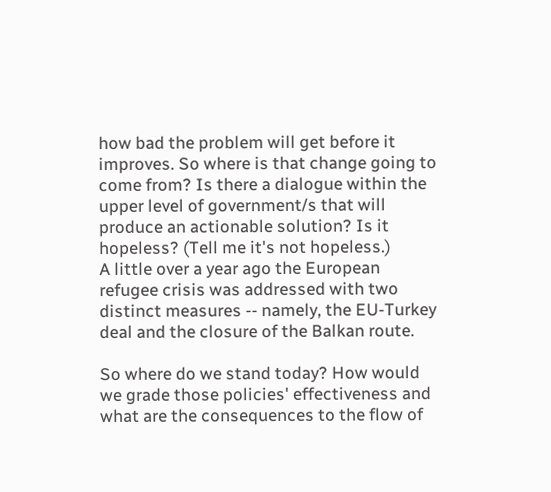how bad the problem will get before it improves. So where is that change going to come from? Is there a dialogue within the upper level of government/s that will produce an actionable solution? Is it hopeless? (Tell me it's not hopeless.)
A little over a year ago the European refugee crisis was addressed with two distinct measures -- namely, the EU-Turkey deal and the closure of the Balkan route.

So where do we stand today? How would we grade those policies' effectiveness and what are the consequences to the flow of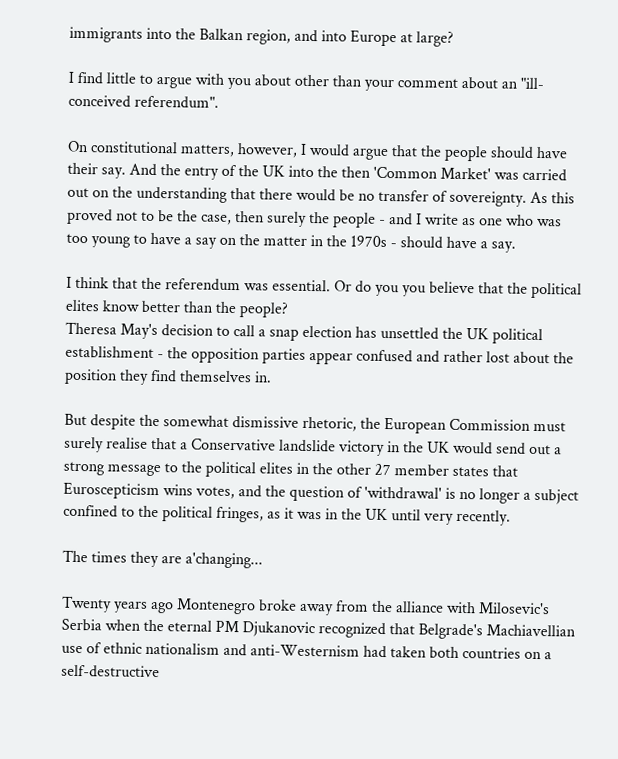immigrants into the Balkan region, and into Europe at large?

I find little to argue with you about other than your comment about an "ill-conceived referendum".

On constitutional matters, however, I would argue that the people should have their say. And the entry of the UK into the then 'Common Market' was carried out on the understanding that there would be no transfer of sovereignty. As this proved not to be the case, then surely the people - and I write as one who was too young to have a say on the matter in the 1970s - should have a say.

I think that the referendum was essential. Or do you you believe that the political elites know better than the people?
Theresa May's decision to call a snap election has unsettled the UK political establishment - the opposition parties appear confused and rather lost about the position they find themselves in.

But despite the somewhat dismissive rhetoric, the European Commission must surely realise that a Conservative landslide victory in the UK would send out a strong message to the political elites in the other 27 member states that Euroscepticism wins votes, and the question of 'withdrawal' is no longer a subject confined to the political fringes, as it was in the UK until very recently.

The times they are a'changing...

Twenty years ago Montenegro broke away from the alliance with Milosevic's Serbia when the eternal PM Djukanovic recognized that Belgrade's Machiavellian use of ethnic nationalism and anti-Westernism had taken both countries on a self-destructive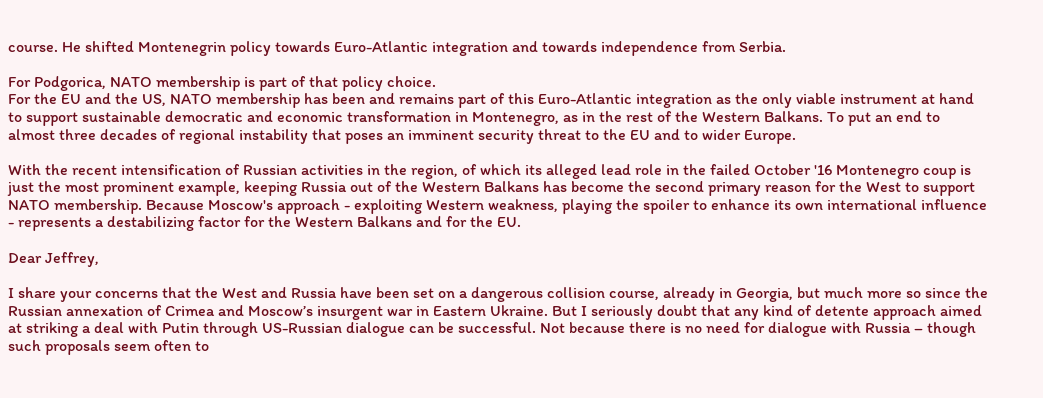course. He shifted Montenegrin policy towards Euro-Atlantic integration and towards independence from Serbia.

For Podgorica, NATO membership is part of that policy choice.
For the EU and the US, NATO membership has been and remains part of this Euro-Atlantic integration as the only viable instrument at hand to support sustainable democratic and economic transformation in Montenegro, as in the rest of the Western Balkans. To put an end to almost three decades of regional instability that poses an imminent security threat to the EU and to wider Europe.

With the recent intensification of Russian activities in the region, of which its alleged lead role in the failed October '16 Montenegro coup is just the most prominent example, keeping Russia out of the Western Balkans has become the second primary reason for the West to support NATO membership. Because Moscow's approach - exploiting Western weakness, playing the spoiler to enhance its own international influence - represents a destabilizing factor for the Western Balkans and for the EU.

Dear Jeffrey,

I share your concerns that the West and Russia have been set on a dangerous collision course, already in Georgia, but much more so since the Russian annexation of Crimea and Moscow’s insurgent war in Eastern Ukraine. But I seriously doubt that any kind of detente approach aimed at striking a deal with Putin through US-Russian dialogue can be successful. Not because there is no need for dialogue with Russia – though such proposals seem often to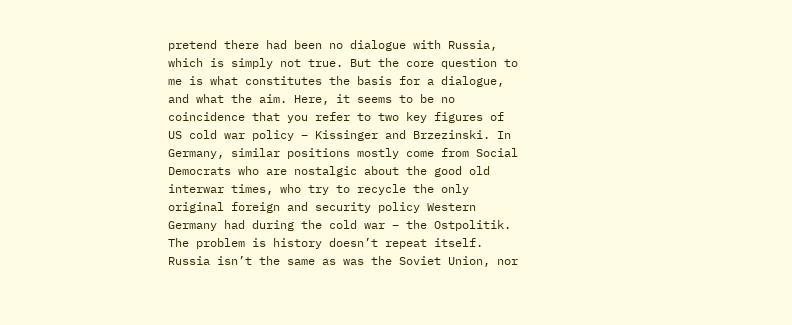pretend there had been no dialogue with Russia, which is simply not true. But the core question to me is what constitutes the basis for a dialogue, and what the aim. Here, it seems to be no coincidence that you refer to two key figures of US cold war policy – Kissinger and Brzezinski. In Germany, similar positions mostly come from Social Democrats who are nostalgic about the good old interwar times, who try to recycle the only original foreign and security policy Western Germany had during the cold war – the Ostpolitik. The problem is history doesn’t repeat itself. Russia isn’t the same as was the Soviet Union, nor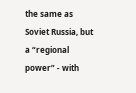the same as Soviet Russia, but a “regional power” - with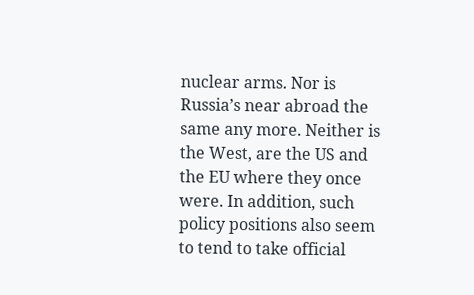nuclear arms. Nor is Russia’s near abroad the same any more. Neither is the West, are the US and the EU where they once were. In addition, such policy positions also seem to tend to take official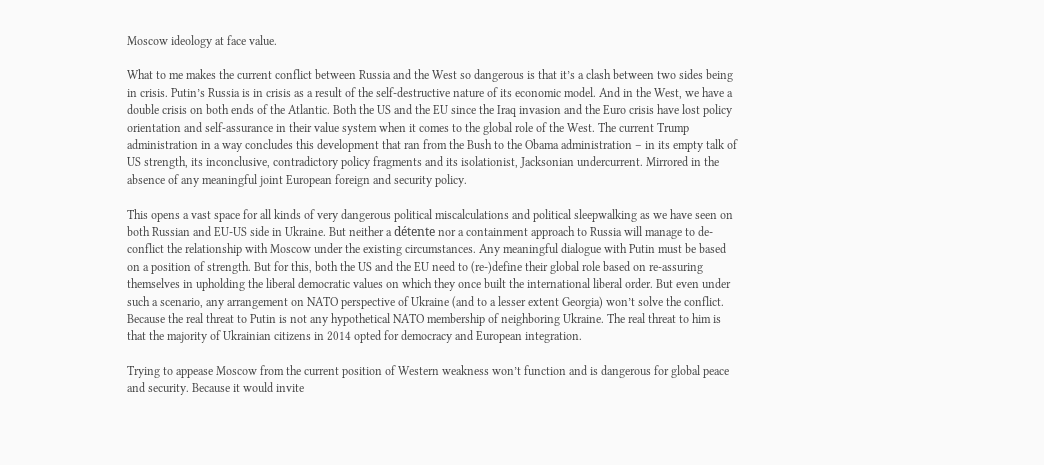Moscow ideology at face value.

What to me makes the current conflict between Russia and the West so dangerous is that it’s a clash between two sides being in crisis. Putin’s Russia is in crisis as a result of the self-destructive nature of its economic model. And in the West, we have a double crisis on both ends of the Atlantic. Both the US and the EU since the Iraq invasion and the Euro crisis have lost policy orientation and self-assurance in their value system when it comes to the global role of the West. The current Trump administration in a way concludes this development that ran from the Bush to the Obama administration – in its empty talk of US strength, its inconclusive, contradictory policy fragments and its isolationist, Jacksonian undercurrent. Mirrored in the absence of any meaningful joint European foreign and security policy.

This opens a vast space for all kinds of very dangerous political miscalculations and political sleepwalking as we have seen on both Russian and EU-US side in Ukraine. But neither a détente nor a containment approach to Russia will manage to de-conflict the relationship with Moscow under the existing circumstances. Any meaningful dialogue with Putin must be based on a position of strength. But for this, both the US and the EU need to (re-)define their global role based on re-assuring themselves in upholding the liberal democratic values on which they once built the international liberal order. But even under such a scenario, any arrangement on NATO perspective of Ukraine (and to a lesser extent Georgia) won’t solve the conflict. Because the real threat to Putin is not any hypothetical NATO membership of neighboring Ukraine. The real threat to him is that the majority of Ukrainian citizens in 2014 opted for democracy and European integration.

Trying to appease Moscow from the current position of Western weakness won’t function and is dangerous for global peace and security. Because it would invite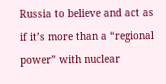Russia to believe and act as if it’s more than a “regional power” with nuclear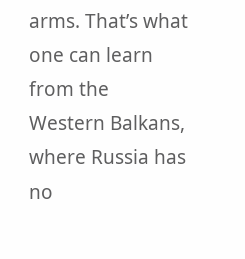arms. That’s what one can learn from the Western Balkans, where Russia has no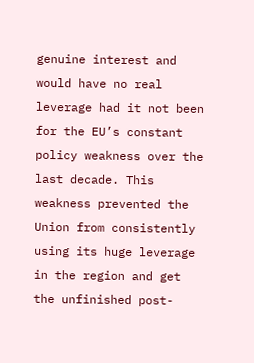genuine interest and would have no real leverage had it not been for the EU’s constant policy weakness over the last decade. This weakness prevented the Union from consistently using its huge leverage in the region and get the unfinished post-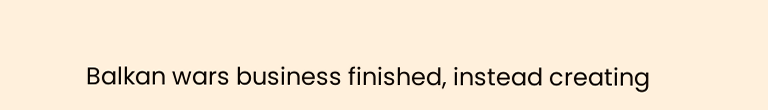Balkan wars business finished, instead creating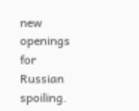new openings for Russian spoiling.